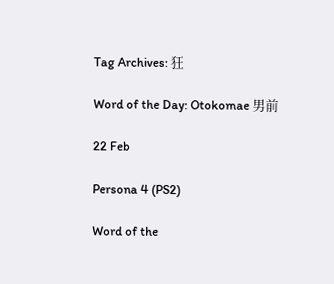Tag Archives: 狂

Word of the Day: Otokomae 男前

22 Feb

Persona 4 (PS2)

Word of the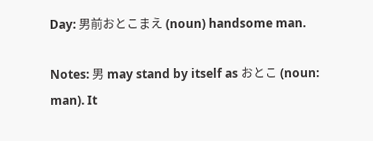Day: 男前おとこまえ (noun) handsome man.

Notes: 男 may stand by itself as おとこ (noun: man). It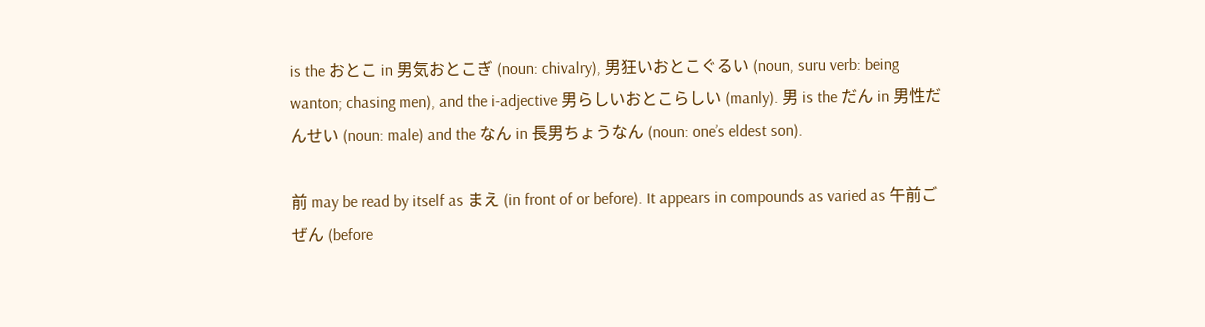is the おとこ in 男気おとこぎ (noun: chivalry), 男狂いおとこぐるい (noun, suru verb: being wanton; chasing men), and the i-adjective 男らしいおとこらしい (manly). 男 is the だん in 男性だんせい (noun: male) and the なん in 長男ちょうなん (noun: one’s eldest son).

前 may be read by itself as まえ (in front of or before). It appears in compounds as varied as 午前ごぜん (before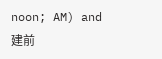noon; AM) and 建前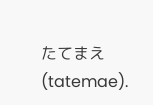たてまえ (tatemae).